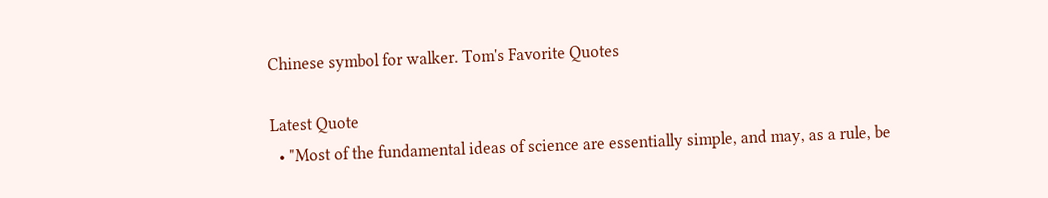Chinese symbol for walker. Tom's Favorite Quotes

Latest Quote
  • "Most of the fundamental ideas of science are essentially simple, and may, as a rule, be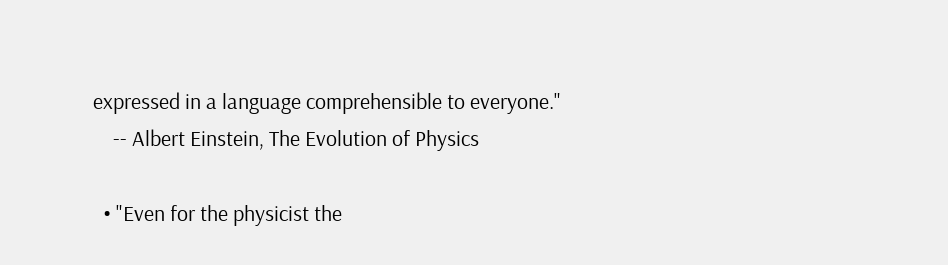expressed in a language comprehensible to everyone."
    -- Albert Einstein, The Evolution of Physics

  • "Even for the physicist the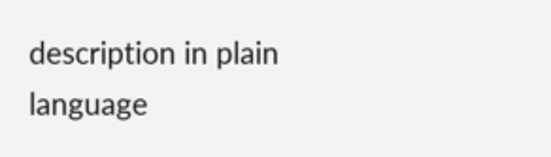description in plain language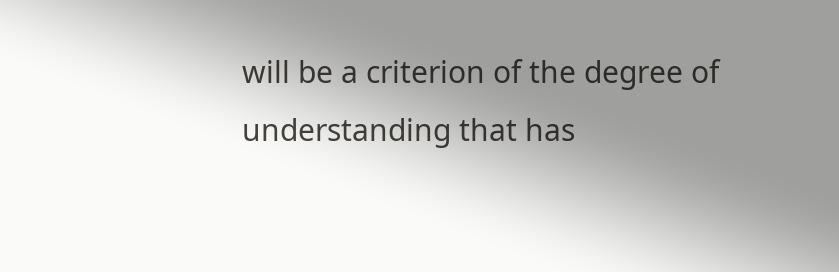will be a criterion of the degree of understanding that has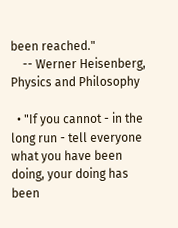been reached."
    -- Werner Heisenberg, Physics and Philosophy

  • "If you cannot - in the long run - tell everyone what you have been doing, your doing has been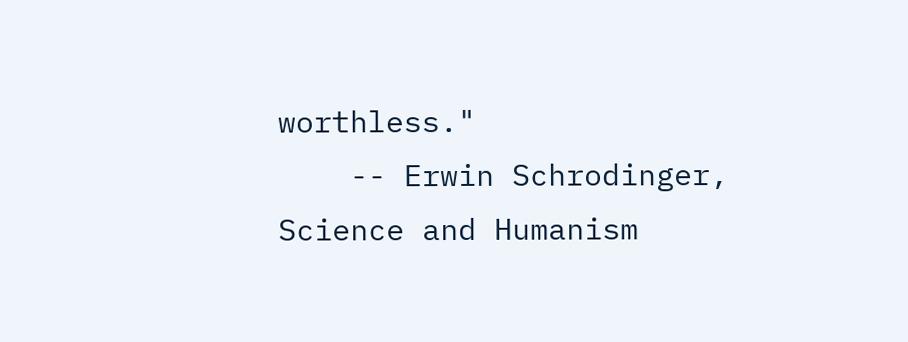worthless."
    -- Erwin Schrodinger, Science and Humanism